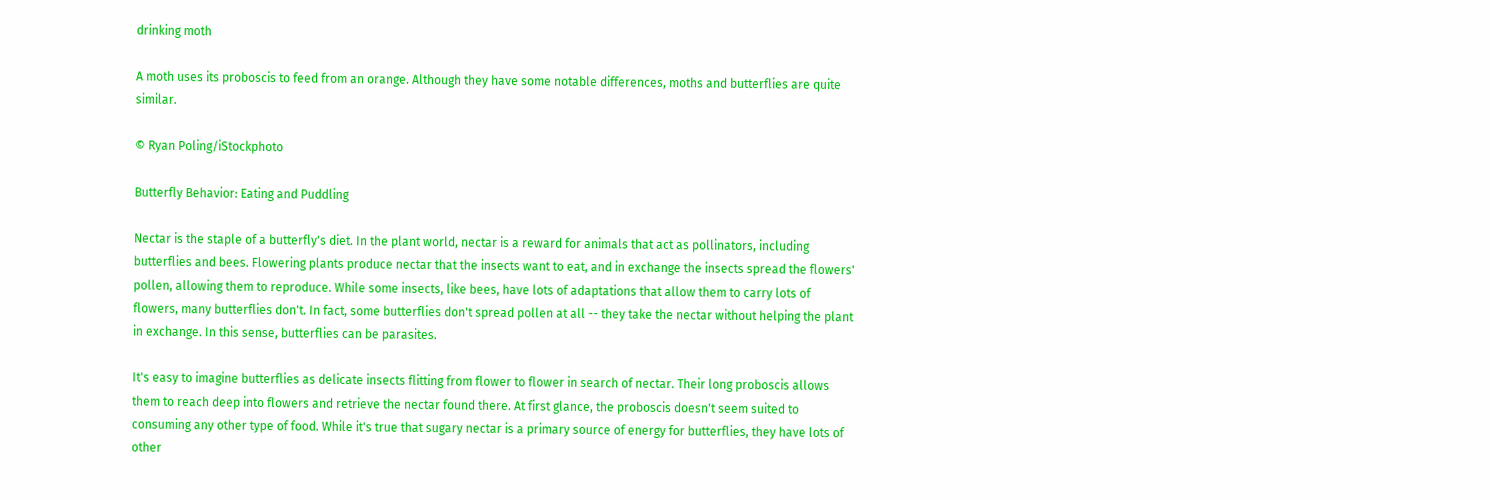drinking moth

A moth uses its proboscis to feed from an orange. Although they have some notable differences, moths and butterflies are quite similar.

© Ryan Poling/iStockphoto

Butterfly Behavior: Eating and Puddling

Nectar is the staple of a butterfly's diet. In the plant world, nectar is a reward for animals that act as pollinators, including butterflies and bees. Flowering plants produce nectar that the insects want to eat, and in exchange the insects spread the flowers' pollen, allowing them to reproduce. While some insects, like bees, have lots of adaptations that allow them to carry lots of flowers, many butterflies don't. In fact, some butterflies don't spread pollen at all -- they take the nectar without helping the plant in exchange. In this sense, butterflies can be parasites.

It's easy to imagine butterflies as delicate insects flitting from flower to flower in search of nectar. Their long proboscis allows them to reach deep into flowers and retrieve the nectar found there. At first glance, the proboscis doesn't seem suited to consuming any other type of food. While it's true that sugary nectar is a primary source of energy for butterflies, they have lots of other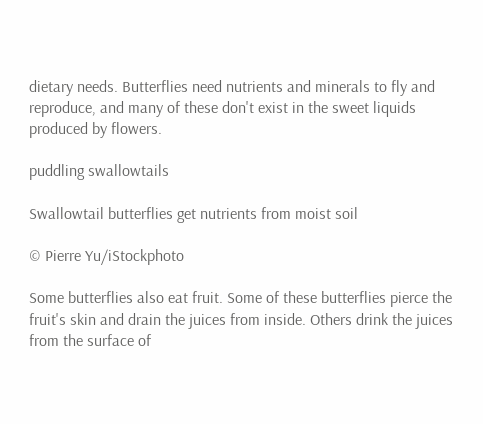dietary needs. Butterflies need nutrients and minerals to fly and reproduce, and many of these don't exist in the sweet liquids produced by flowers.

puddling swallowtails

Swallowtail butterflies get nutrients from moist soil

© Pierre Yu/iStockphoto

Some butterflies also eat fruit. Some of these butterflies pierce the fruit's skin and drain the juices from inside. Others drink the juices from the surface of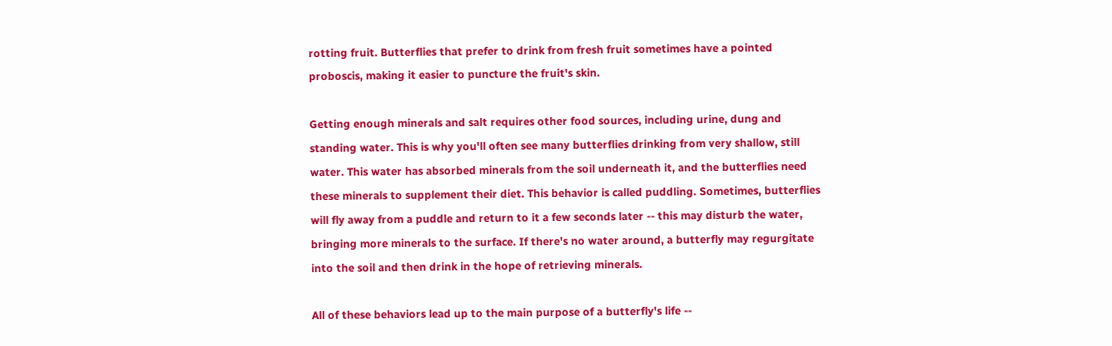rotting fruit. Butterflies that prefer to drink from fresh fruit sometimes have a pointed proboscis, making it easier to puncture the fruit's skin.

Getting enough minerals and salt requires other food sources, including urine, dung and standing water. This is why you'll often see many butterflies drinking from very shallow, still water. This water has absorbed minerals from the soil underneath it, and the butterflies need these minerals to supplement their diet. This behavior is called puddling. Sometimes, butterflies will fly away from a puddle and return to it a few seconds later -- this may disturb the water, bringing more minerals to the surface. If there's no water around, a butterfly may regurgitate into the soil and then drink in the hope of retrieving minerals.

All of these behaviors lead up to the main purpose of a butterfly's life --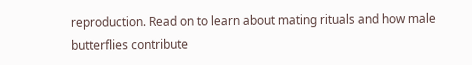reproduction. Read on to learn about mating rituals and how male butterflies contribute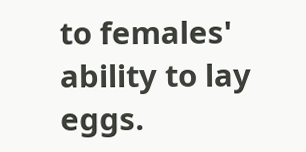to females' ability to lay eggs.